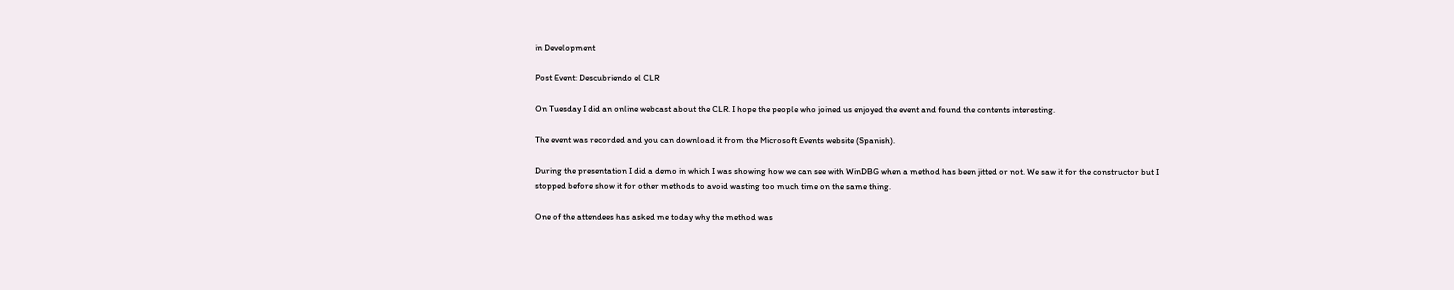in Development

Post Event: Descubriendo el CLR

On Tuesday I did an online webcast about the CLR. I hope the people who joined us enjoyed the event and found the contents interesting.

The event was recorded and you can download it from the Microsoft Events website (Spanish).

During the presentation I did a demo in which I was showing how we can see with WinDBG when a method has been jitted or not. We saw it for the constructor but I stopped before show it for other methods to avoid wasting too much time on the same thing.

One of the attendees has asked me today why the method was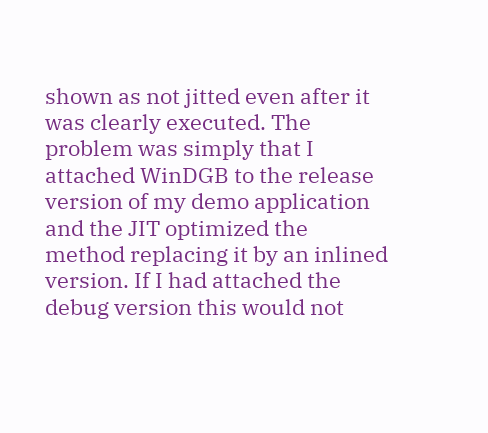shown as not jitted even after it was clearly executed. The problem was simply that I attached WinDGB to the release version of my demo application and the JIT optimized the method replacing it by an inlined version. If I had attached the debug version this would not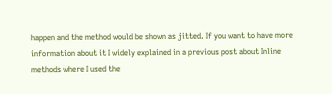happen and the method would be shown as jitted. If you want to have more information about it I widely explained in a previous post about Inline methods where I used the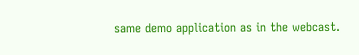same demo application as in the webcast.